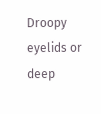Droopy eyelids or deep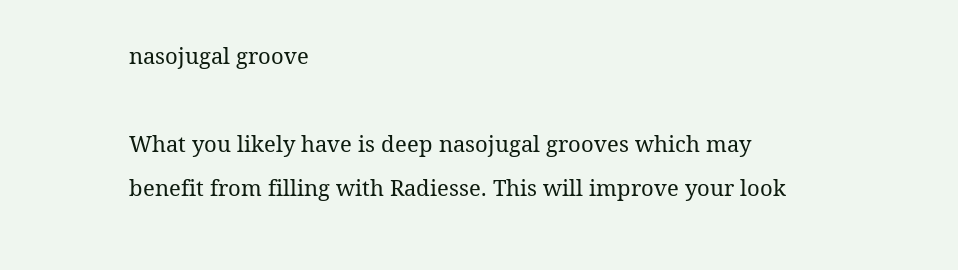nasojugal groove

What you likely have is deep nasojugal grooves which may benefit from filling with Radiesse. This will improve your look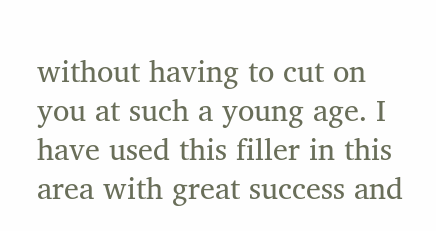without having to cut on you at such a young age. I have used this filler in this area with great success and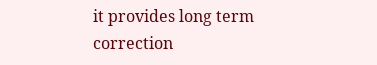it provides long term correction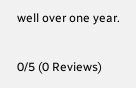well over one year.

0/5 (0 Reviews)